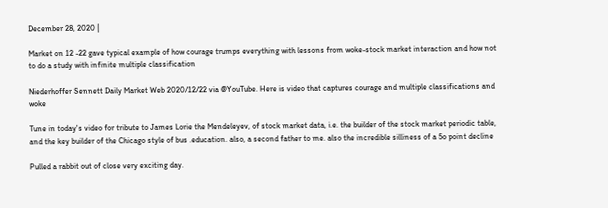December 28, 2020 |

Market on 12 -22 gave typical example of how courage trumps everything with lessons from woke-stock market interaction and how not to do a study with infinite multiple classification

Niederhoffer Sennett Daily Market Web 2020/12/22 via @YouTube. Here is video that captures courage and multiple classifications and woke

Tune in today's video for tribute to James Lorie the Mendeleyev, of stock market data, i.e. the builder of the stock market periodic table, and the key builder of the Chicago style of bus .education. also, a second father to me. also the incredible silliness of a 5o point decline

Pulled a rabbit out of close very exciting day.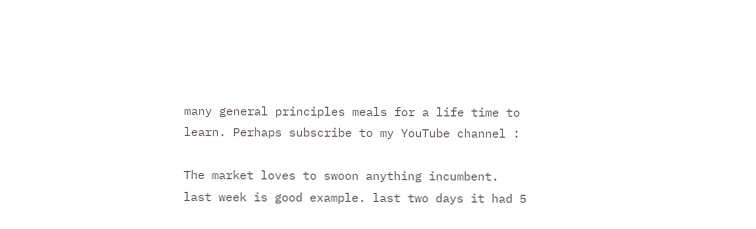many general principles meals for a life time to learn. Perhaps subscribe to my YouTube channel :

The market loves to swoon anything incumbent.  last week is good example. last two days it had 5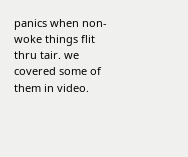panics when non-woke things flit thru tair. we covered some of them in video.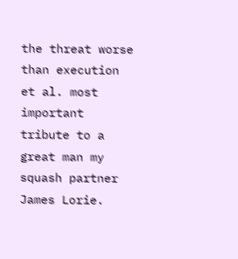the threat worse than execution et al. most important tribute to a great man my squash partner James Lorie.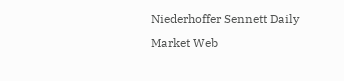Niederhoffer Sennett Daily Market Web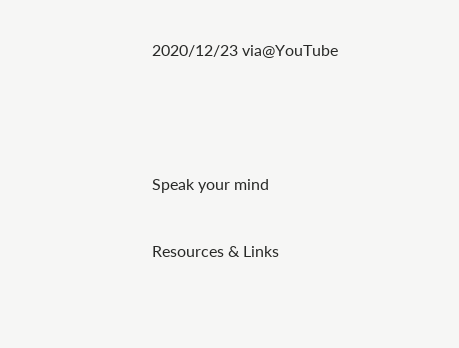2020/12/23 via@YouTube





Speak your mind


Resources & Links